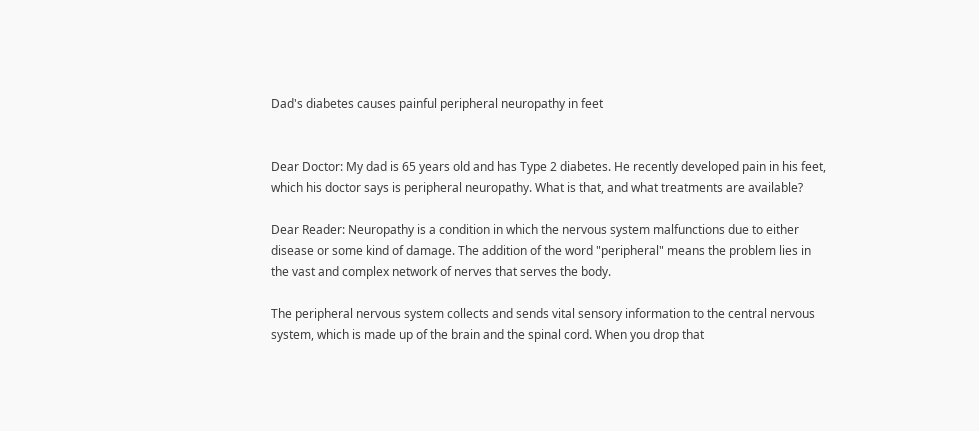Dad's diabetes causes painful peripheral neuropathy in feet


Dear Doctor: My dad is 65 years old and has Type 2 diabetes. He recently developed pain in his feet, which his doctor says is peripheral neuropathy. What is that, and what treatments are available?

Dear Reader: Neuropathy is a condition in which the nervous system malfunctions due to either disease or some kind of damage. The addition of the word "peripheral" means the problem lies in the vast and complex network of nerves that serves the body.

The peripheral nervous system collects and sends vital sensory information to the central nervous system, which is made up of the brain and the spinal cord. When you drop that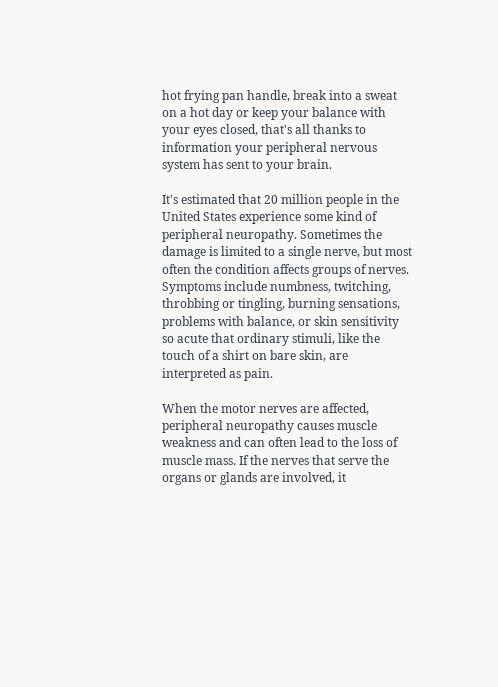hot frying pan handle, break into a sweat on a hot day or keep your balance with your eyes closed, that's all thanks to information your peripheral nervous system has sent to your brain.

It's estimated that 20 million people in the United States experience some kind of peripheral neuropathy. Sometimes the damage is limited to a single nerve, but most often the condition affects groups of nerves. Symptoms include numbness, twitching, throbbing or tingling, burning sensations, problems with balance, or skin sensitivity so acute that ordinary stimuli, like the touch of a shirt on bare skin, are interpreted as pain.

When the motor nerves are affected, peripheral neuropathy causes muscle weakness and can often lead to the loss of muscle mass. If the nerves that serve the organs or glands are involved, it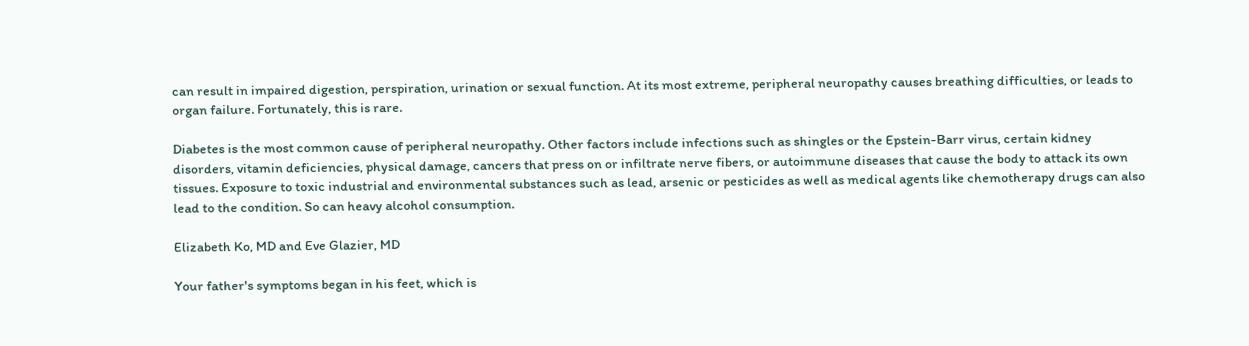can result in impaired digestion, perspiration, urination or sexual function. At its most extreme, peripheral neuropathy causes breathing difficulties, or leads to organ failure. Fortunately, this is rare.

Diabetes is the most common cause of peripheral neuropathy. Other factors include infections such as shingles or the Epstein-Barr virus, certain kidney disorders, vitamin deficiencies, physical damage, cancers that press on or infiltrate nerve fibers, or autoimmune diseases that cause the body to attack its own tissues. Exposure to toxic industrial and environmental substances such as lead, arsenic or pesticides as well as medical agents like chemotherapy drugs can also lead to the condition. So can heavy alcohol consumption.

Elizabeth Ko, MD and Eve Glazier, MD

Your father's symptoms began in his feet, which is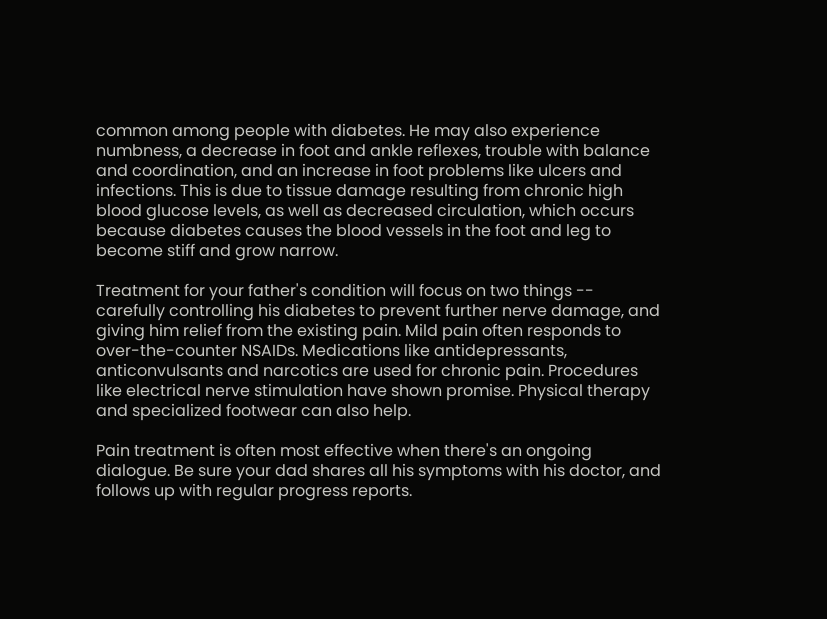common among people with diabetes. He may also experience numbness, a decrease in foot and ankle reflexes, trouble with balance and coordination, and an increase in foot problems like ulcers and infections. This is due to tissue damage resulting from chronic high blood glucose levels, as well as decreased circulation, which occurs because diabetes causes the blood vessels in the foot and leg to become stiff and grow narrow.

Treatment for your father's condition will focus on two things -- carefully controlling his diabetes to prevent further nerve damage, and giving him relief from the existing pain. Mild pain often responds to over-the-counter NSAIDs. Medications like antidepressants, anticonvulsants and narcotics are used for chronic pain. Procedures like electrical nerve stimulation have shown promise. Physical therapy and specialized footwear can also help.

Pain treatment is often most effective when there's an ongoing dialogue. Be sure your dad shares all his symptoms with his doctor, and follows up with regular progress reports.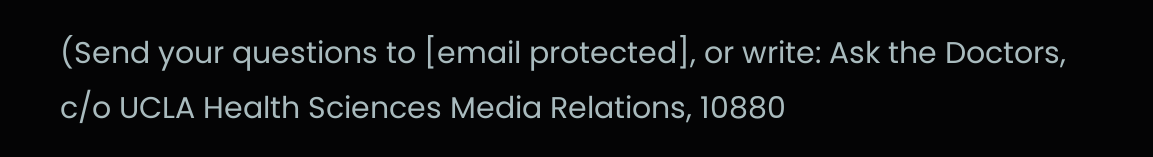(Send your questions to [email protected], or write: Ask the Doctors, c/o UCLA Health Sciences Media Relations, 10880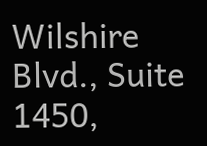Wilshire Blvd., Suite 1450,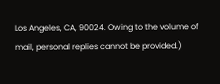Los Angeles, CA, 90024. Owing to the volume of mail, personal replies cannot be provided.)